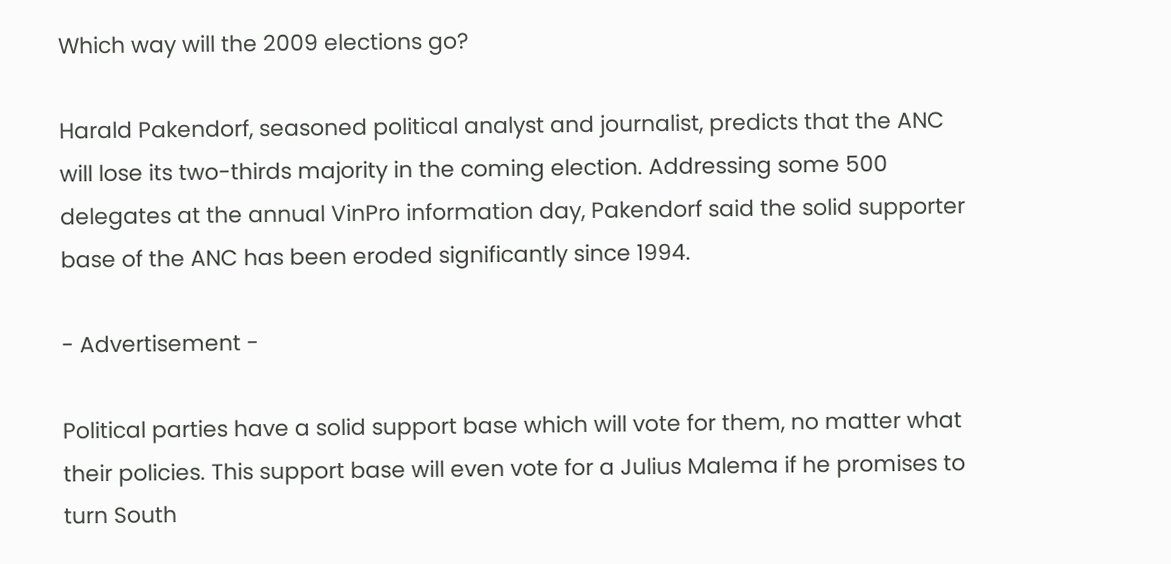Which way will the 2009 elections go?

Harald Pakendorf, seasoned political analyst and journalist, predicts that the ANC will lose its two-thirds majority in the coming election. Addressing some 500 delegates at the annual VinPro information day, Pakendorf said the solid supporter base of the ANC has been eroded significantly since 1994.

- Advertisement -

Political parties have a solid support base which will vote for them, no matter what their policies. This support base will even vote for a Julius Malema if he promises to turn South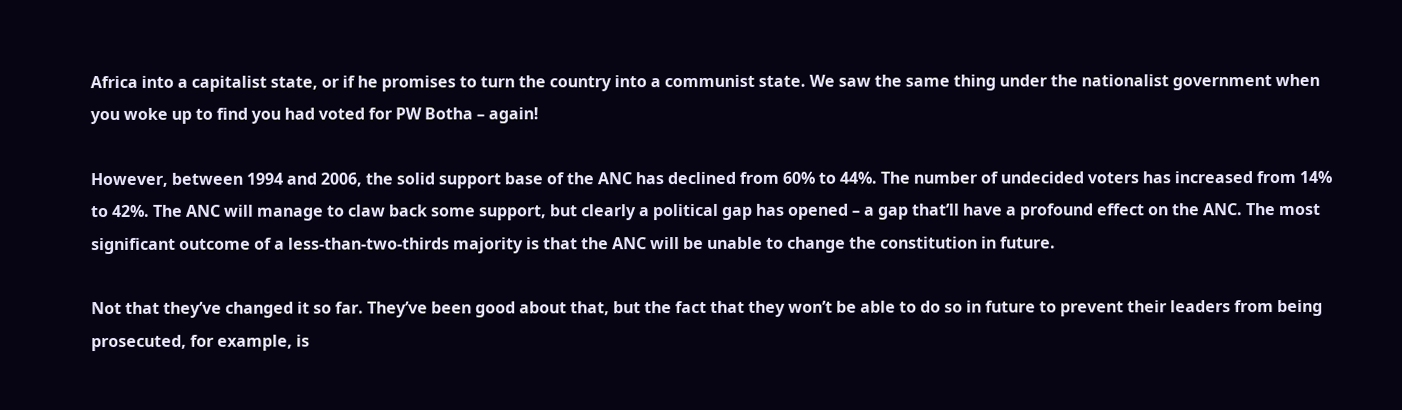Africa into a capitalist state, or if he promises to turn the country into a communist state. We saw the same thing under the nationalist government when you woke up to find you had voted for PW Botha – again!

However, between 1994 and 2006, the solid support base of the ANC has declined from 60% to 44%. The number of undecided voters has increased from 14% to 42%. The ANC will manage to claw back some support, but clearly a political gap has opened – a gap that’ll have a profound effect on the ANC. The most significant outcome of a less-than-two-thirds majority is that the ANC will be unable to change the constitution in future.

Not that they’ve changed it so far. They’ve been good about that, but the fact that they won’t be able to do so in future to prevent their leaders from being prosecuted, for example, is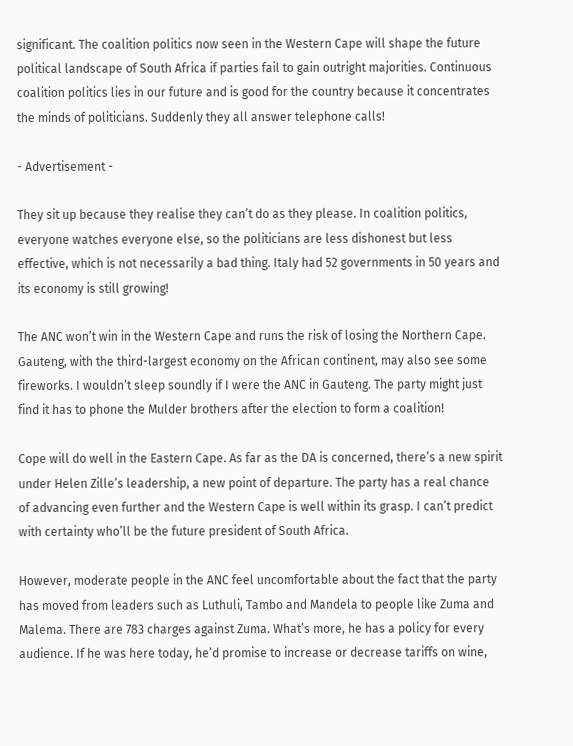significant. The coalition politics now seen in the Western Cape will shape the future political landscape of South Africa if parties fail to gain outright majorities. Continuous coalition politics lies in our future and is good for the country because it concentrates the minds of politicians. Suddenly they all answer telephone calls!

- Advertisement -

They sit up because they realise they can’t do as they please. In coalition politics, everyone watches everyone else, so the politicians are less dishonest but less effective, which is not necessarily a bad thing. Italy had 52 governments in 50 years and its economy is still growing!

The ANC won’t win in the Western Cape and runs the risk of losing the Northern Cape. Gauteng, with the third-largest economy on the African continent, may also see some fireworks. I wouldn’t sleep soundly if I were the ANC in Gauteng. The party might just find it has to phone the Mulder brothers after the election to form a coalition!

Cope will do well in the Eastern Cape. As far as the DA is concerned, there’s a new spirit under Helen Zille’s leadership, a new point of departure. The party has a real chance of advancing even further and the Western Cape is well within its grasp. I can’t predict with certainty who’ll be the future president of South Africa.

However, moderate people in the ANC feel uncomfortable about the fact that the party has moved from leaders such as Luthuli, Tambo and Mandela to people like Zuma and Malema. There are 783 charges against Zuma. What’s more, he has a policy for every audience. If he was here today, he’d promise to increase or decrease tariffs on wine,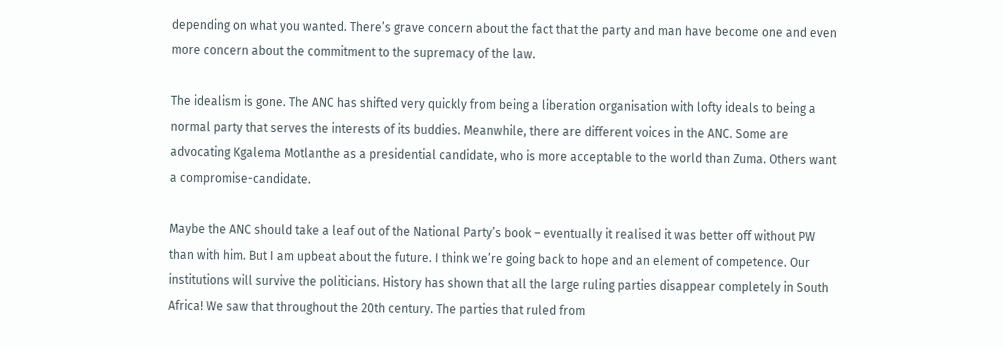depending on what you wanted. There’s grave concern about the fact that the party and man have become one and even more concern about the commitment to the supremacy of the law.

The idealism is gone. The ANC has shifted very quickly from being a liberation organisation with lofty ideals to being a normal party that serves the interests of its buddies. Meanwhile, there are different voices in the ANC. Some are advocating Kgalema Motlanthe as a presidential candidate, who is more acceptable to the world than Zuma. Others want a compromise-candidate.

Maybe the ANC should take a leaf out of the National Party’s book – eventually it realised it was better off without PW than with him. But I am upbeat about the future. I think we’re going back to hope and an element of competence. Our institutions will survive the politicians. History has shown that all the large ruling parties disappear completely in South Africa! We saw that throughout the 20th century. The parties that ruled from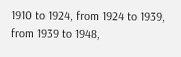1910 to 1924, from 1924 to 1939, from 1939 to 1948,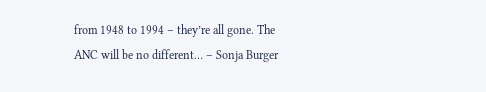from 1948 to 1994 – they’re all gone. The ANC will be no different… – Sonja Burger